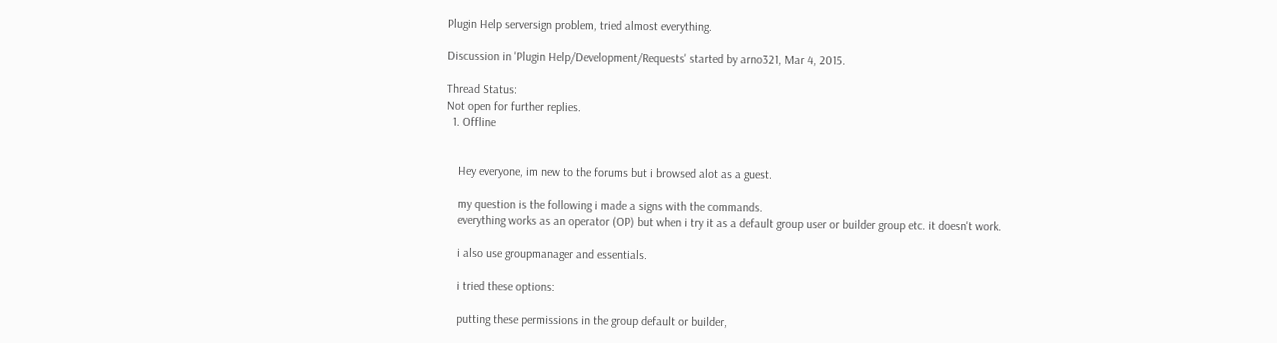Plugin Help serversign problem, tried almost everything.

Discussion in 'Plugin Help/Development/Requests' started by arno321, Mar 4, 2015.

Thread Status:
Not open for further replies.
  1. Offline


    Hey everyone, im new to the forums but i browsed alot as a guest.

    my question is the following i made a signs with the commands.
    everything works as an operator (OP) but when i try it as a default group user or builder group etc. it doesn't work.

    i also use groupmanager and essentials.

    i tried these options:

    putting these permissions in the group default or builder,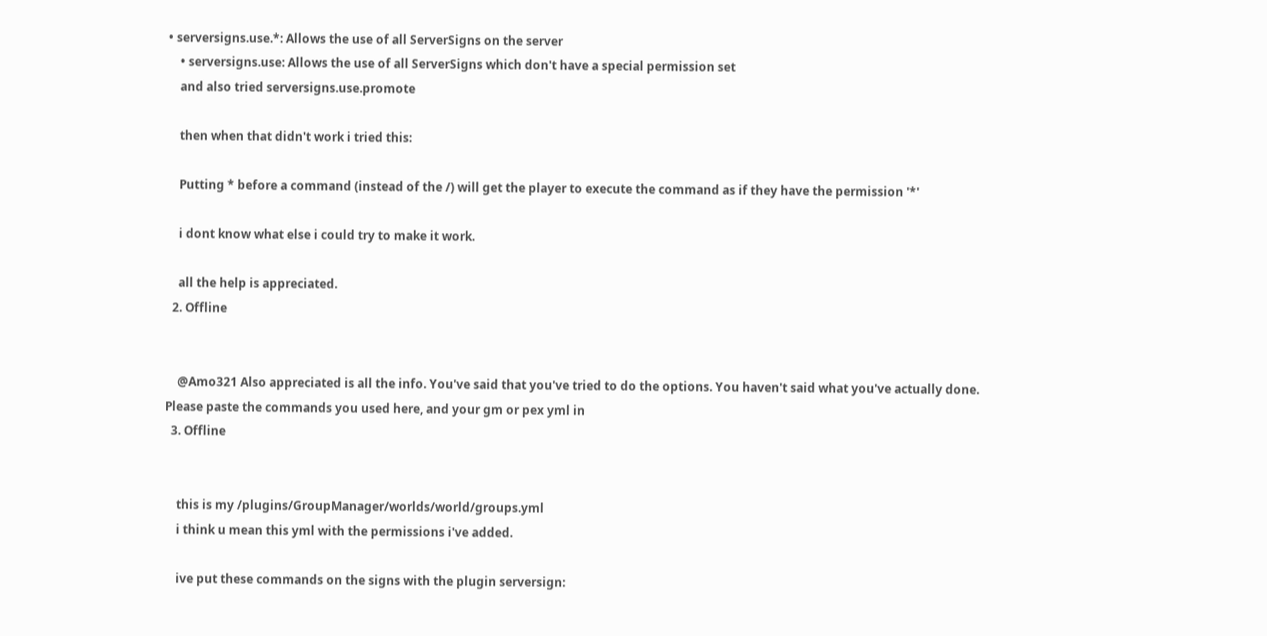• serversigns.use.*: Allows the use of all ServerSigns on the server
    • serversigns.use: Allows the use of all ServerSigns which don't have a special permission set
    and also tried serversigns.use.promote

    then when that didn't work i tried this:

    Putting * before a command (instead of the /) will get the player to execute the command as if they have the permission '*'

    i dont know what else i could try to make it work.

    all the help is appreciated.
  2. Offline


    @Amo321 Also appreciated is all the info. You've said that you've tried to do the options. You haven't said what you've actually done. Please paste the commands you used here, and your gm or pex yml in
  3. Offline


    this is my /plugins/GroupManager/worlds/world/groups.yml
    i think u mean this yml with the permissions i've added.

    ive put these commands on the signs with the plugin serversign: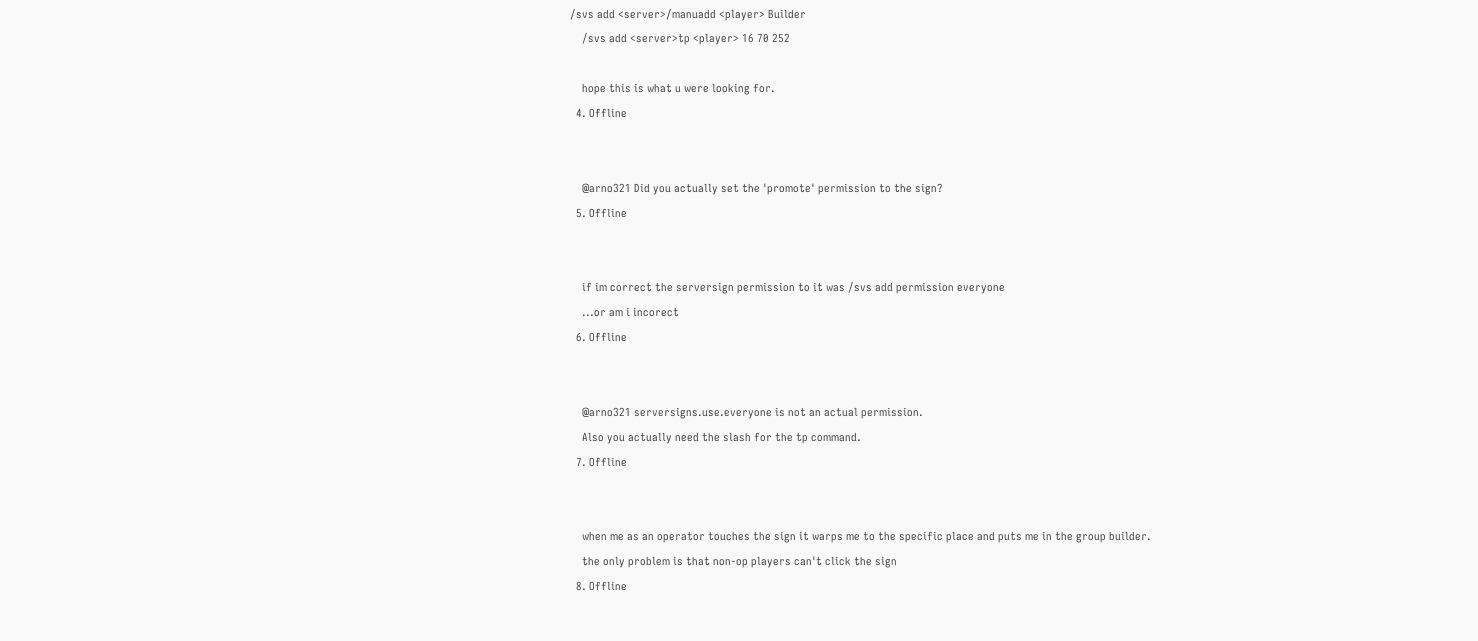/svs add <server>/manuadd <player> Builder
    /svs add <server>tp <player> 16 70 252

    hope this is what u were looking for.
  4. Offline


    @arno321 Did you actually set the 'promote' permission to the sign?
  5. Offline


    if im correct the serversign permission to it was /svs add permission everyone
    ...or am i incorect
  6. Offline


    @arno321 serversigns.use.everyone is not an actual permission.
    Also you actually need the slash for the tp command.
  7. Offline


    when me as an operator touches the sign it warps me to the specific place and puts me in the group builder.
    the only problem is that non-op players can't click the sign
  8. Offline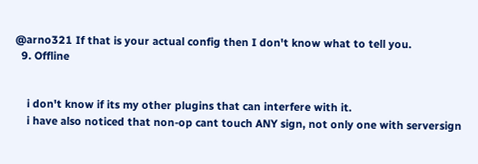@arno321 If that is your actual config then I don't know what to tell you.
  9. Offline


    i don't know if its my other plugins that can interfere with it.
    i have also noticed that non-op cant touch ANY sign, not only one with serversign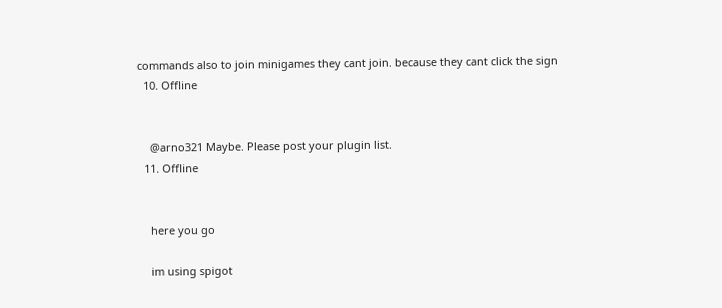commands also to join minigames they cant join. because they cant click the sign
  10. Offline


    @arno321 Maybe. Please post your plugin list.
  11. Offline


    here you go

    im using spigot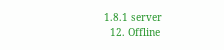1.8.1 server
  12. Offline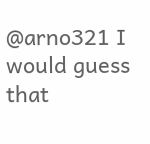@arno321 I would guess that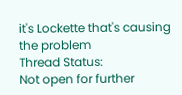it's Lockette that's causing the problem
Thread Status:
Not open for further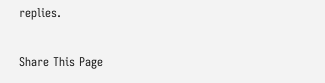replies.

Share This Page